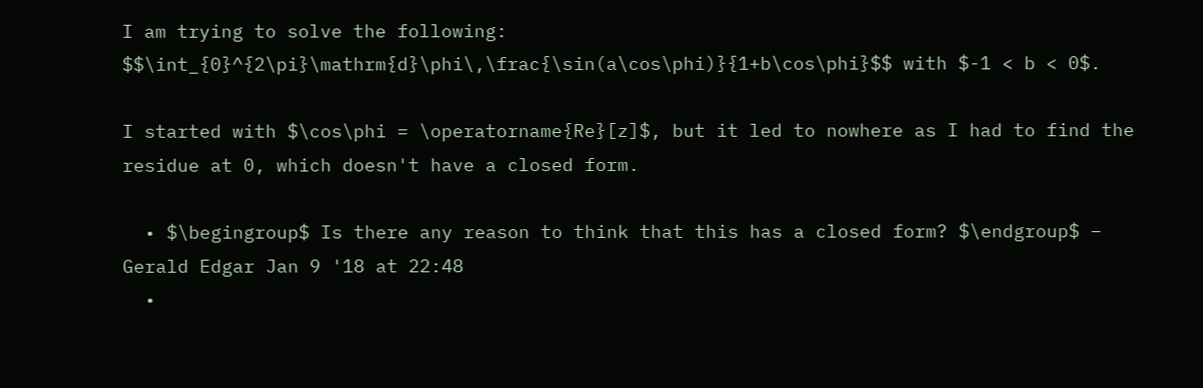I am trying to solve the following: $$\int_{0}^{2\pi}\mathrm{d}\phi\,\frac{\sin(a\cos\phi)}{1+b\cos\phi}$$ with $-1 < b < 0$.

I started with $\cos\phi = \operatorname{Re}[z]$, but it led to nowhere as I had to find the residue at 0, which doesn't have a closed form.

  • $\begingroup$ Is there any reason to think that this has a closed form? $\endgroup$ – Gerald Edgar Jan 9 '18 at 22:48
  •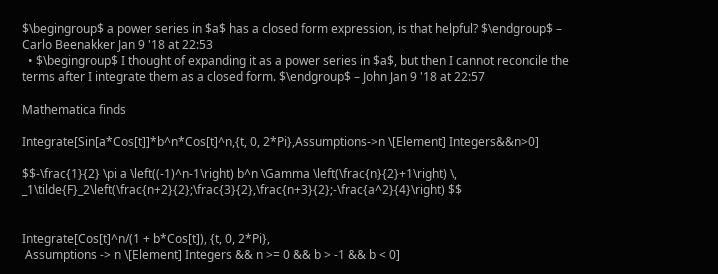$\begingroup$ a power series in $a$ has a closed form expression, is that helpful? $\endgroup$ – Carlo Beenakker Jan 9 '18 at 22:53
  • $\begingroup$ I thought of expanding it as a power series in $a$, but then I cannot reconcile the terms after I integrate them as a closed form. $\endgroup$ – John Jan 9 '18 at 22:57

Mathematica finds

Integrate[Sin[a*Cos[t]]*b^n*Cos[t]^n,{t, 0, 2*Pi},Assumptions->n \[Element] Integers&&n>0]

$$-\frac{1}{2} \pi a \left((-1)^n-1\right) b^n \Gamma \left(\frac{n}{2}+1\right) \, _1\tilde{F}_2\left(\frac{n+2}{2};\frac{3}{2},\frac{n+3}{2};-\frac{a^2}{4}\right) $$


Integrate[Cos[t]^n/(1 + b*Cos[t]), {t, 0, 2*Pi},
 Assumptions -> n \[Element] Integers && n >= 0 && b > -1 && b < 0]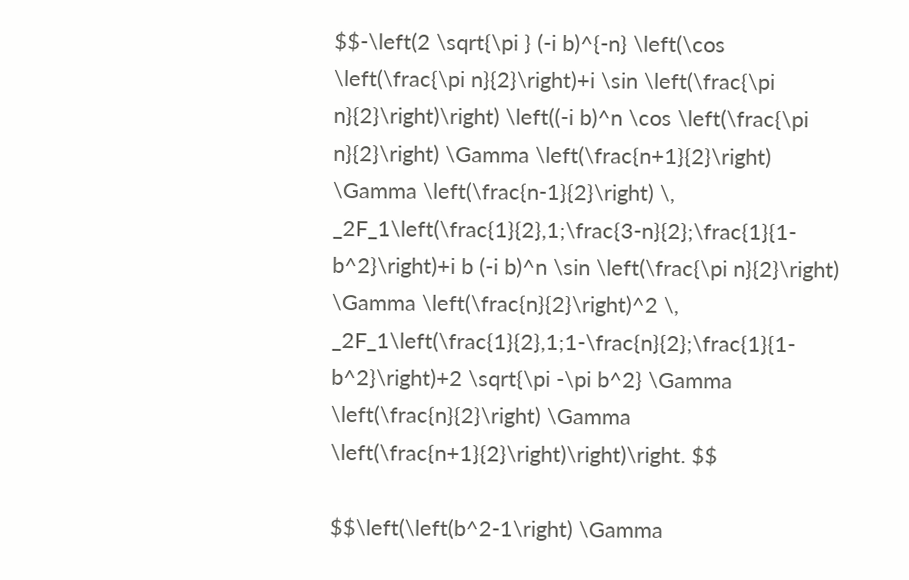$$-\left(2 \sqrt{\pi } (-i b)^{-n} \left(\cos \left(\frac{\pi n}{2}\right)+i \sin \left(\frac{\pi n}{2}\right)\right) \left((-i b)^n \cos \left(\frac{\pi n}{2}\right) \Gamma \left(\frac{n+1}{2}\right) \Gamma \left(\frac{n-1}{2}\right) \, _2F_1\left(\frac{1}{2},1;\frac{3-n}{2};\frac{1}{1-b^2}\right)+i b (-i b)^n \sin \left(\frac{\pi n}{2}\right) \Gamma \left(\frac{n}{2}\right)^2 \, _2F_1\left(\frac{1}{2},1;1-\frac{n}{2};\frac{1}{1-b^2}\right)+2 \sqrt{\pi -\pi b^2} \Gamma \left(\frac{n}{2}\right) \Gamma \left(\frac{n+1}{2}\right)\right)\right. $$

$$\left(\left(b^2-1\right) \Gamma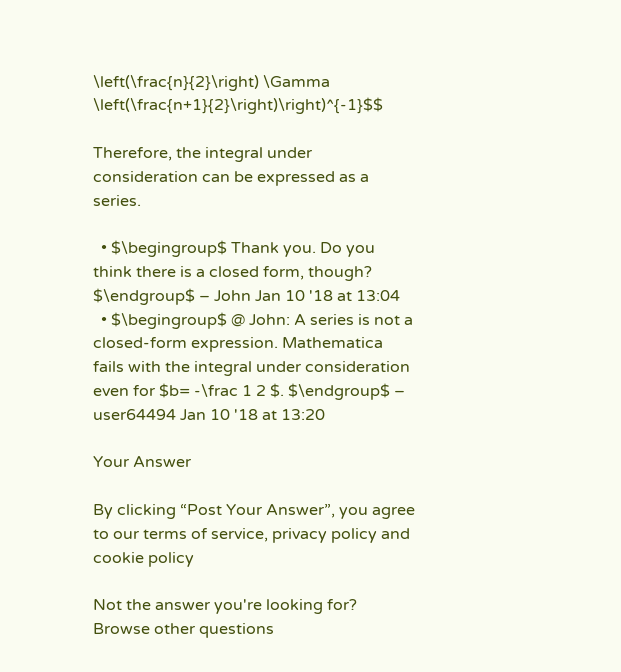\left(\frac{n}{2}\right) \Gamma \left(\frac{n+1}{2}\right)\right)^{-1}$$

Therefore, the integral under consideration can be expressed as a series.

  • $\begingroup$ Thank you. Do you think there is a closed form, though? $\endgroup$ – John Jan 10 '18 at 13:04
  • $\begingroup$ @ John: A series is not a closed-form expression. Mathematica fails with the integral under consideration even for $b= -\frac 1 2 $. $\endgroup$ – user64494 Jan 10 '18 at 13:20

Your Answer

By clicking “Post Your Answer”, you agree to our terms of service, privacy policy and cookie policy

Not the answer you're looking for? Browse other questions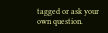tagged or ask your own question.